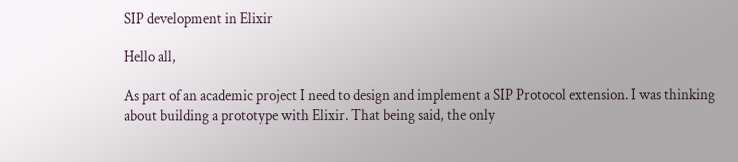SIP development in Elixir

Hello all,

As part of an academic project I need to design and implement a SIP Protocol extension. I was thinking about building a prototype with Elixir. That being said, the only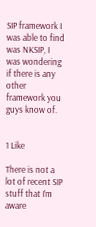SIP framework I was able to find was NKSIP, I was wondering if there is any other framework you guys know of.


1 Like

There is not a lot of recent SIP stuff that I’m aware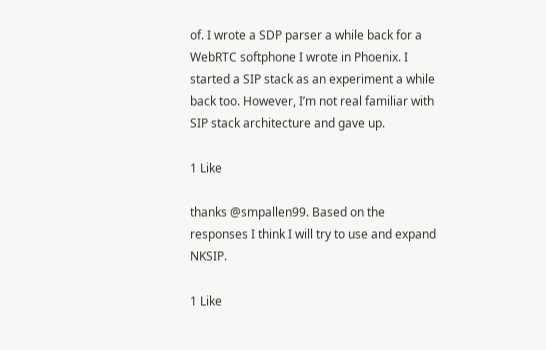of. I wrote a SDP parser a while back for a WebRTC softphone I wrote in Phoenix. I started a SIP stack as an experiment a while back too. However, I’m not real familiar with SIP stack architecture and gave up.

1 Like

thanks @smpallen99. Based on the responses I think I will try to use and expand NKSIP.

1 Like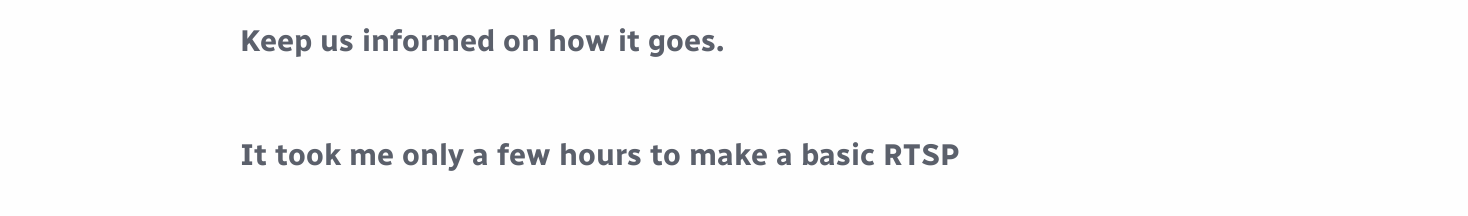Keep us informed on how it goes.

It took me only a few hours to make a basic RTSP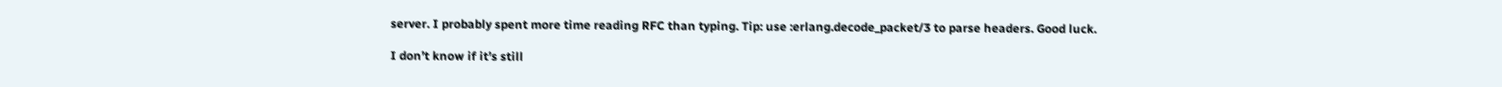server. I probably spent more time reading RFC than typing. Tip: use :erlang.decode_packet/3 to parse headers. Good luck.

I don’t know if it’s still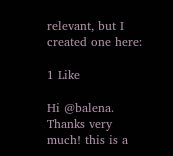relevant, but I created one here:

1 Like

Hi @balena. Thanks very much! this is a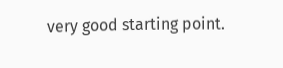very good starting point.